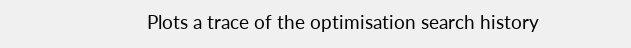Plots a trace of the optimisation search history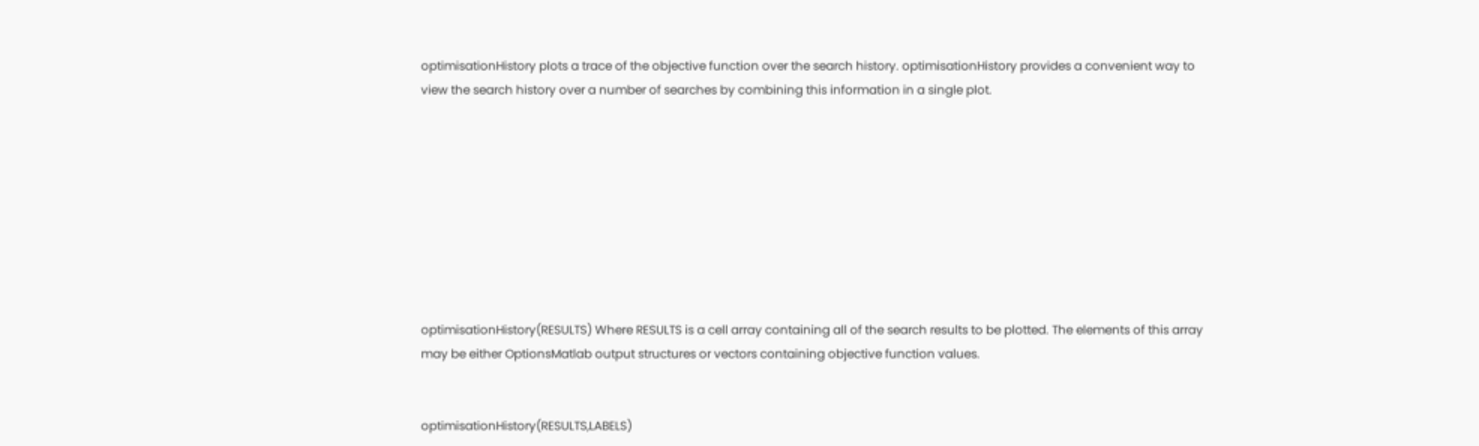optimisationHistory plots a trace of the objective function over the search history. optimisationHistory provides a convenient way to view the search history over a number of searches by combining this information in a single plot.









optimisationHistory(RESULTS) Where RESULTS is a cell array containing all of the search results to be plotted. The elements of this array may be either OptionsMatlab output structures or vectors containing objective function values.


optimisationHistory(RESULTS,LABELS)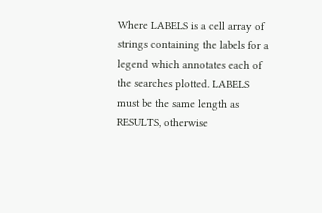Where LABELS is a cell array of strings containing the labels for a legend which annotates each of the searches plotted. LABELS must be the same length as RESULTS, otherwise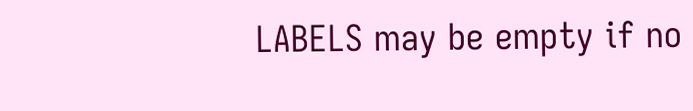LABELS may be empty if no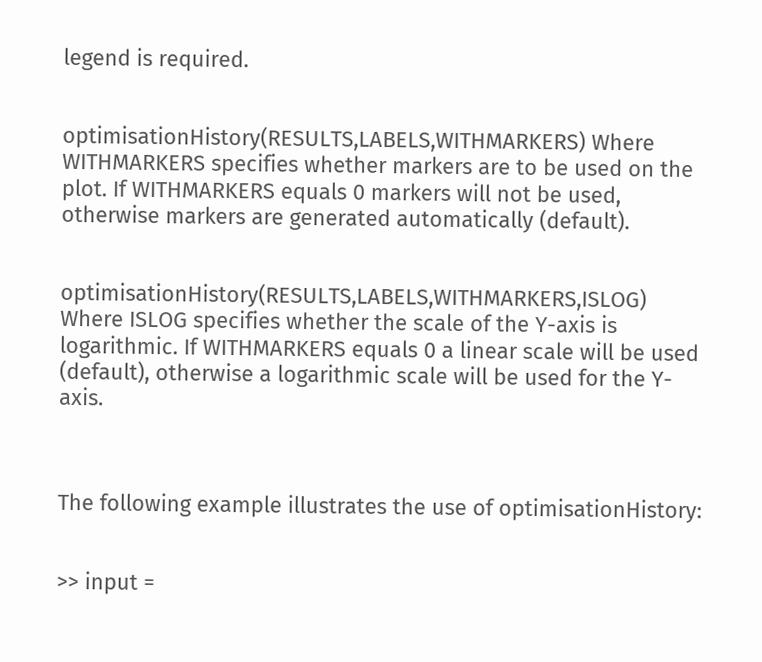legend is required.


optimisationHistory(RESULTS,LABELS,WITHMARKERS) Where WITHMARKERS specifies whether markers are to be used on the plot. If WITHMARKERS equals 0 markers will not be used, otherwise markers are generated automatically (default).


optimisationHistory(RESULTS,LABELS,WITHMARKERS,ISLOG) Where ISLOG specifies whether the scale of the Y-axis is logarithmic. If WITHMARKERS equals 0 a linear scale will be used (default), otherwise a logarithmic scale will be used for the Y-axis.



The following example illustrates the use of optimisationHistory:


>> input =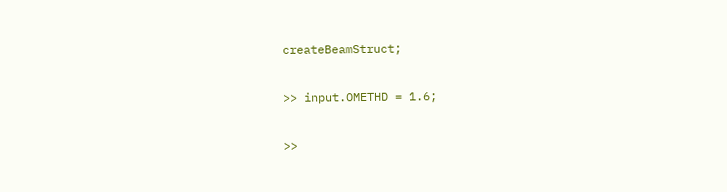createBeamStruct;

>> input.OMETHD = 1.6;

>>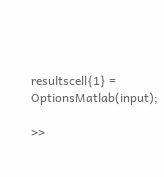resultscell{1} = OptionsMatlab(input);

>>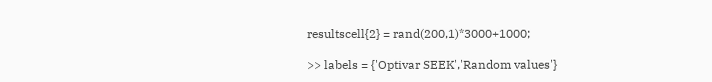resultscell{2} = rand(200,1)*3000+1000;

>> labels = {'Optivar SEEK','Random values'}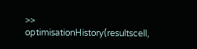>> optimisationHistory(resultscell,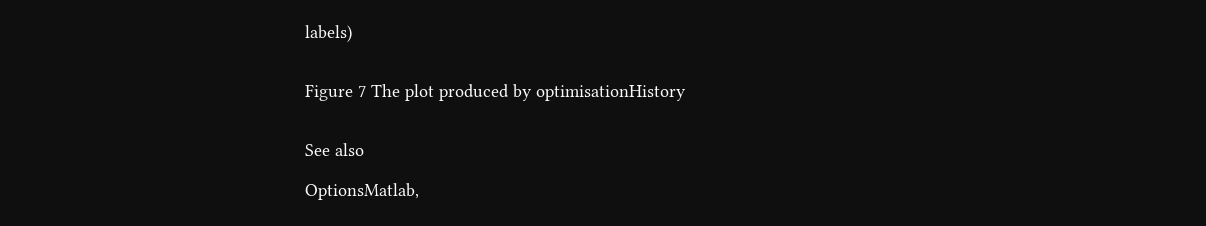labels)


Figure 7 The plot produced by optimisationHistory


See also

OptionsMatlab,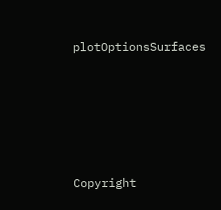plotOptionsSurfaces





Copyright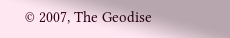© 2007, The Geodise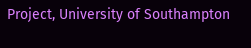Project, University of Southampton